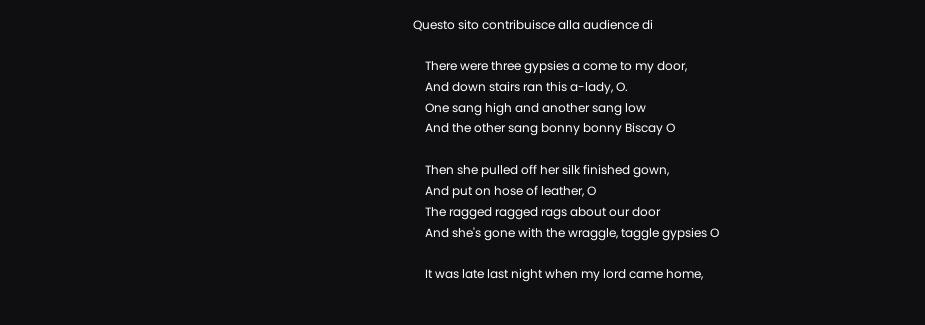Questo sito contribuisce alla audience di

    There were three gypsies a come to my door,
    And down stairs ran this a-lady, O.
    One sang high and another sang low
    And the other sang bonny bonny Biscay O

    Then she pulled off her silk finished gown,
    And put on hose of leather, O
    The ragged ragged rags about our door
    And she's gone with the wraggle, taggle gypsies O

    It was late last night when my lord came home,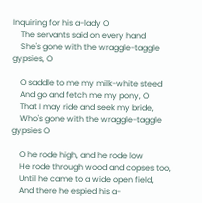Inquiring for his a-lady O
    The servants said on every hand
    She's gone with the wraggle-taggle gypsies, O

    O saddle to me my milk-white steed
    And go and fetch me my pony, O
    That I may ride and seek my bride,
    Who's gone with the wraggle-taggle gypsies O

    O he rode high, and he rode low
    He rode through wood and copses too,
    Until he came to a wide open field,
    And there he espied his a-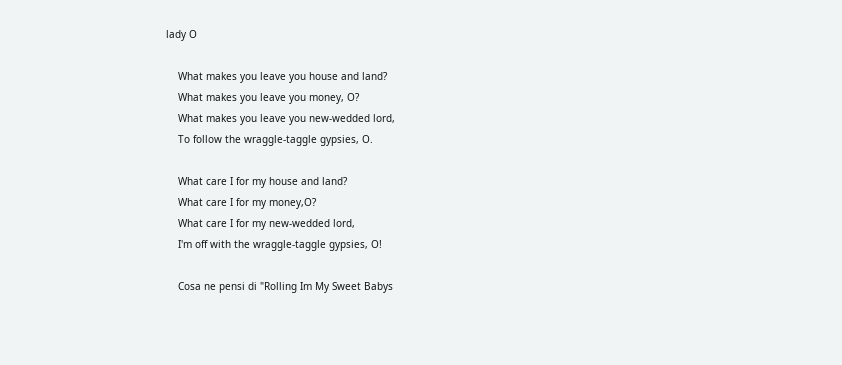lady O

    What makes you leave you house and land?
    What makes you leave you money, O?
    What makes you leave you new-wedded lord,
    To follow the wraggle-taggle gypsies, O.

    What care I for my house and land?
    What care I for my money,O?
    What care I for my new-wedded lord,
    I'm off with the wraggle-taggle gypsies, O!

    Cosa ne pensi di "Rolling Im My Sweet Babys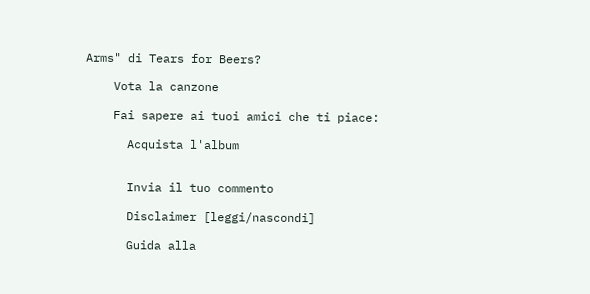Arms" di Tears for Beers?

    Vota la canzone

    Fai sapere ai tuoi amici che ti piace:

      Acquista l'album


      Invia il tuo commento

      Disclaimer [leggi/nascondi]

      Guida alla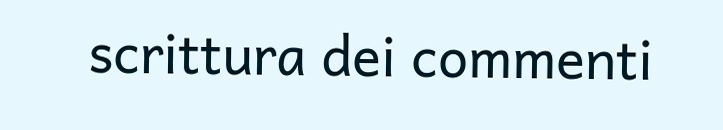scrittura dei commenti